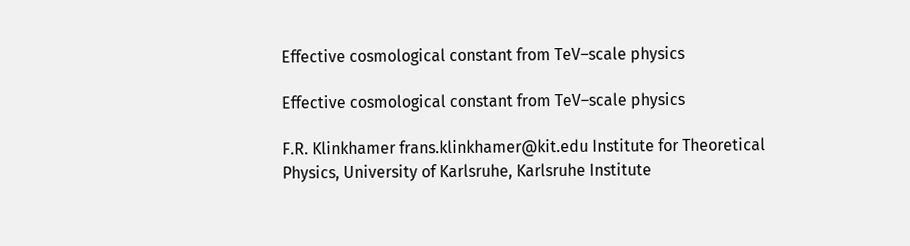Effective cosmological constant from TeV–scale physics

Effective cosmological constant from TeV–scale physics

F.R. Klinkhamer frans.klinkhamer@kit.edu Institute for Theoretical Physics, University of Karlsruhe, Karlsruhe Institute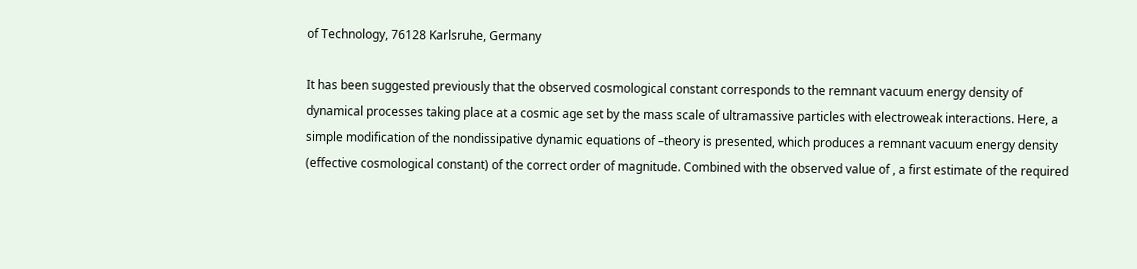of Technology, 76128 Karlsruhe, Germany

It has been suggested previously that the observed cosmological constant corresponds to the remnant vacuum energy density of dynamical processes taking place at a cosmic age set by the mass scale of ultramassive particles with electroweak interactions. Here, a simple modification of the nondissipative dynamic equations of –theory is presented, which produces a remnant vacuum energy density (effective cosmological constant) of the correct order of magnitude. Combined with the observed value of , a first estimate of the required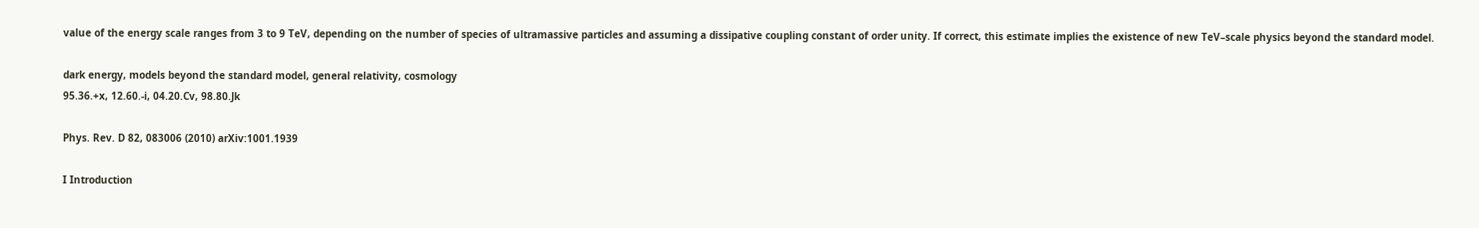value of the energy scale ranges from 3 to 9 TeV, depending on the number of species of ultramassive particles and assuming a dissipative coupling constant of order unity. If correct, this estimate implies the existence of new TeV–scale physics beyond the standard model.

dark energy, models beyond the standard model, general relativity, cosmology
95.36.+x, 12.60.-i, 04.20.Cv, 98.80.Jk

Phys. Rev. D 82, 083006 (2010) arXiv:1001.1939

I Introduction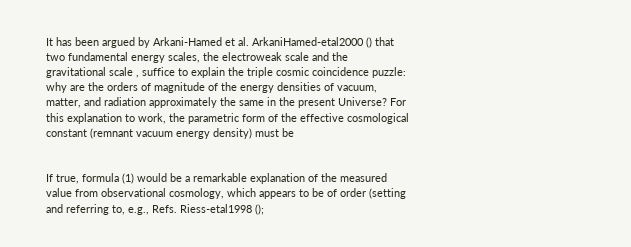It has been argued by Arkani-Hamed et al. ArkaniHamed-etal2000 () that two fundamental energy scales, the electroweak scale and the gravitational scale , suffice to explain the triple cosmic coincidence puzzle: why are the orders of magnitude of the energy densities of vacuum, matter, and radiation approximately the same in the present Universe? For this explanation to work, the parametric form of the effective cosmological constant (remnant vacuum energy density) must be


If true, formula (1) would be a remarkable explanation of the measured value from observational cosmology, which appears to be of order (setting and referring to, e.g., Refs. Riess-etal1998 ();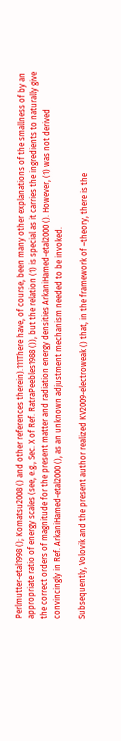Perlmutter-etal1998 (); Komatsu2008 () and other references therein).111There have, of course, been many other explanations of the smallness of by an appropriate ratio of energy scales (see, e.g., Sec. X of Ref. RatraPeebles1988 ()), but the relation (1) is special as it carries the ingredients to naturally give the correct orders of magnitude for the present matter and radiation energy densities ArkaniHamed-etal2000 (). However, (1) was not derived convincingly in Ref. ArkaniHamed-etal2000 (), as an unknown adjustment mechanism needed to be invoked.

Subsequently, Volovik and the present author realized KV2009-electroweak () that, in the framework of –theory, there is the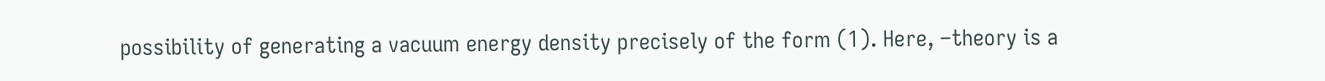possibility of generating a vacuum energy density precisely of the form (1). Here, –theory is a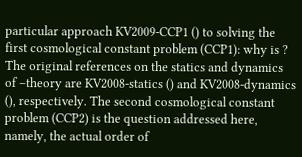particular approach KV2009-CCP1 () to solving the first cosmological constant problem (CCP1): why is ? The original references on the statics and dynamics of –theory are KV2008-statics () and KV2008-dynamics (), respectively. The second cosmological constant problem (CCP2) is the question addressed here, namely, the actual order of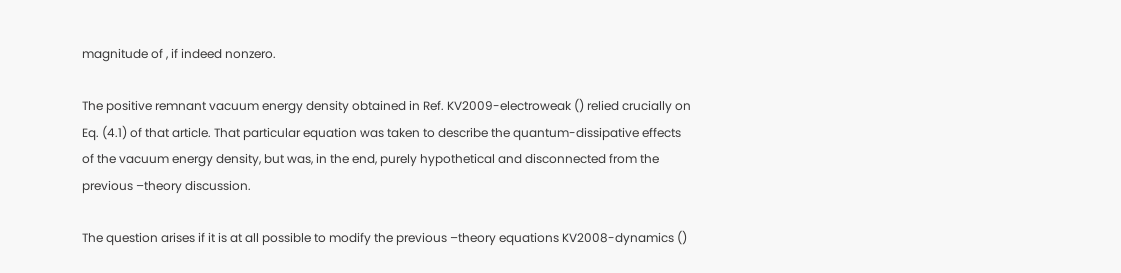magnitude of , if indeed nonzero.

The positive remnant vacuum energy density obtained in Ref. KV2009-electroweak () relied crucially on Eq. (4.1) of that article. That particular equation was taken to describe the quantum-dissipative effects of the vacuum energy density, but was, in the end, purely hypothetical and disconnected from the previous –theory discussion.

The question arises if it is at all possible to modify the previous –theory equations KV2008-dynamics ()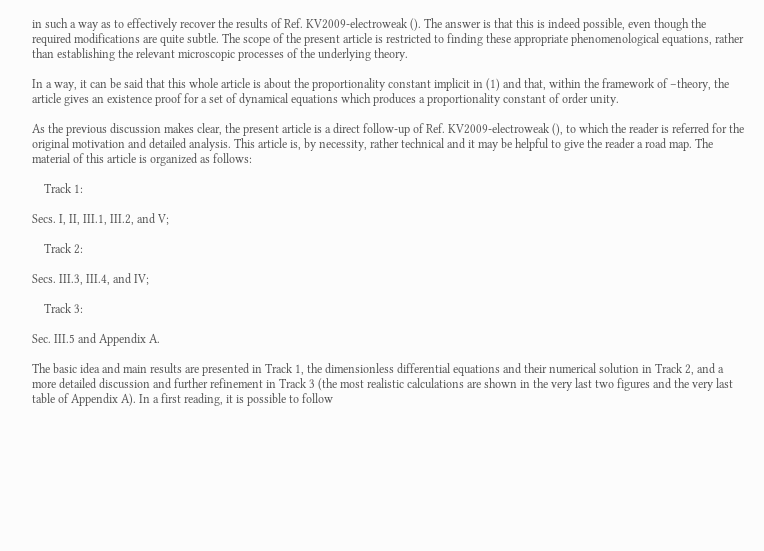in such a way as to effectively recover the results of Ref. KV2009-electroweak (). The answer is that this is indeed possible, even though the required modifications are quite subtle. The scope of the present article is restricted to finding these appropriate phenomenological equations, rather than establishing the relevant microscopic processes of the underlying theory.

In a way, it can be said that this whole article is about the proportionality constant implicit in (1) and that, within the framework of –theory, the article gives an existence proof for a set of dynamical equations which produces a proportionality constant of order unity.

As the previous discussion makes clear, the present article is a direct follow-up of Ref. KV2009-electroweak (), to which the reader is referred for the original motivation and detailed analysis. This article is, by necessity, rather technical and it may be helpful to give the reader a road map. The material of this article is organized as follows:

    Track 1:

Secs. I, II, III.1, III.2, and V;

    Track 2:

Secs. III.3, III.4, and IV;

    Track 3:

Sec. III.5 and Appendix A.

The basic idea and main results are presented in Track 1, the dimensionless differential equations and their numerical solution in Track 2, and a more detailed discussion and further refinement in Track 3 (the most realistic calculations are shown in the very last two figures and the very last table of Appendix A). In a first reading, it is possible to follow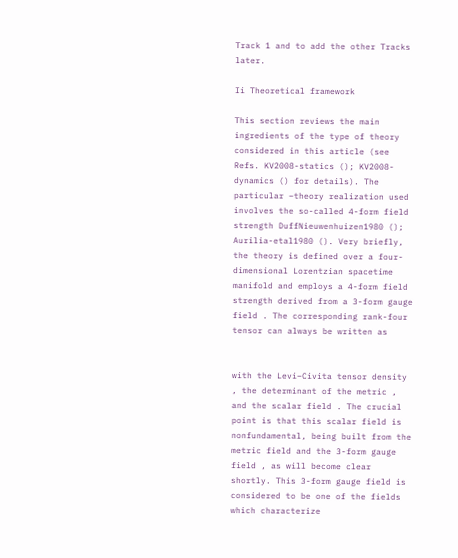Track 1 and to add the other Tracks later.

Ii Theoretical framework

This section reviews the main ingredients of the type of theory considered in this article (see Refs. KV2008-statics (); KV2008-dynamics () for details). The particular –theory realization used involves the so-called 4-form field strength DuffNieuwenhuizen1980 (); Aurilia-etal1980 (). Very briefly, the theory is defined over a four-dimensional Lorentzian spacetime manifold and employs a 4-form field strength derived from a 3-form gauge field . The corresponding rank-four tensor can always be written as


with the Levi–Civita tensor density , the determinant of the metric , and the scalar field . The crucial point is that this scalar field is nonfundamental, being built from the metric field and the 3-form gauge field , as will become clear shortly. This 3-form gauge field is considered to be one of the fields which characterize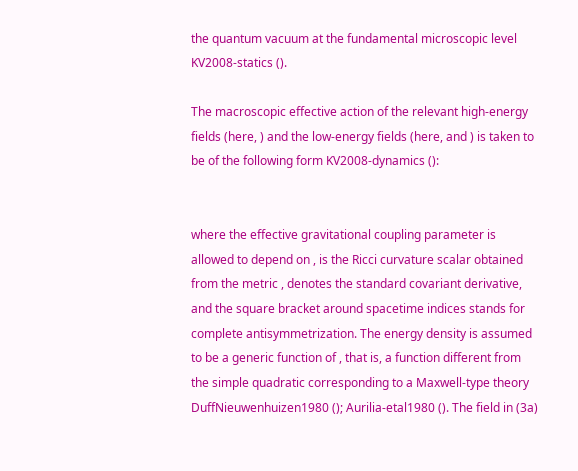the quantum vacuum at the fundamental microscopic level KV2008-statics ().

The macroscopic effective action of the relevant high-energy fields (here, ) and the low-energy fields (here, and ) is taken to be of the following form KV2008-dynamics ():


where the effective gravitational coupling parameter is allowed to depend on , is the Ricci curvature scalar obtained from the metric , denotes the standard covariant derivative, and the square bracket around spacetime indices stands for complete antisymmetrization. The energy density is assumed to be a generic function of , that is, a function different from the simple quadratic corresponding to a Maxwell-type theory DuffNieuwenhuizen1980 (); Aurilia-etal1980 (). The field in (3a)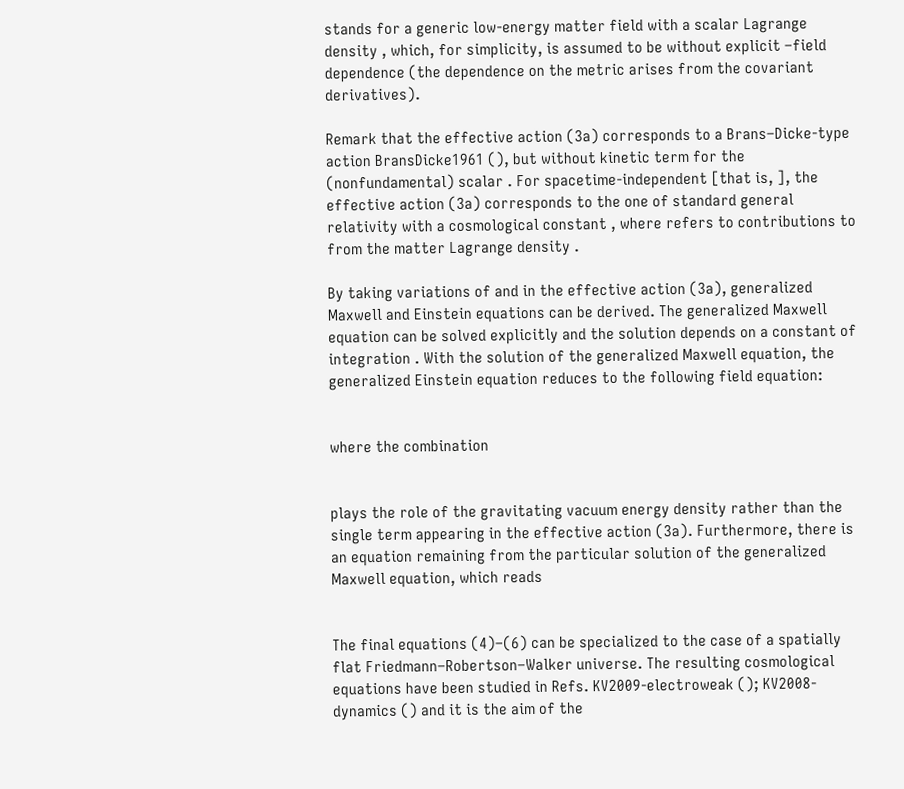stands for a generic low-energy matter field with a scalar Lagrange density , which, for simplicity, is assumed to be without explicit –field dependence (the dependence on the metric arises from the covariant derivatives).

Remark that the effective action (3a) corresponds to a Brans–Dicke-type action BransDicke1961 (), but without kinetic term for the (nonfundamental) scalar . For spacetime-independent [that is, ], the effective action (3a) corresponds to the one of standard general relativity with a cosmological constant , where refers to contributions to from the matter Lagrange density .

By taking variations of and in the effective action (3a), generalized Maxwell and Einstein equations can be derived. The generalized Maxwell equation can be solved explicitly and the solution depends on a constant of integration . With the solution of the generalized Maxwell equation, the generalized Einstein equation reduces to the following field equation:


where the combination


plays the role of the gravitating vacuum energy density rather than the single term appearing in the effective action (3a). Furthermore, there is an equation remaining from the particular solution of the generalized Maxwell equation, which reads


The final equations (4)–(6) can be specialized to the case of a spatially flat Friedmann–Robertson–Walker universe. The resulting cosmological equations have been studied in Refs. KV2009-electroweak (); KV2008-dynamics () and it is the aim of the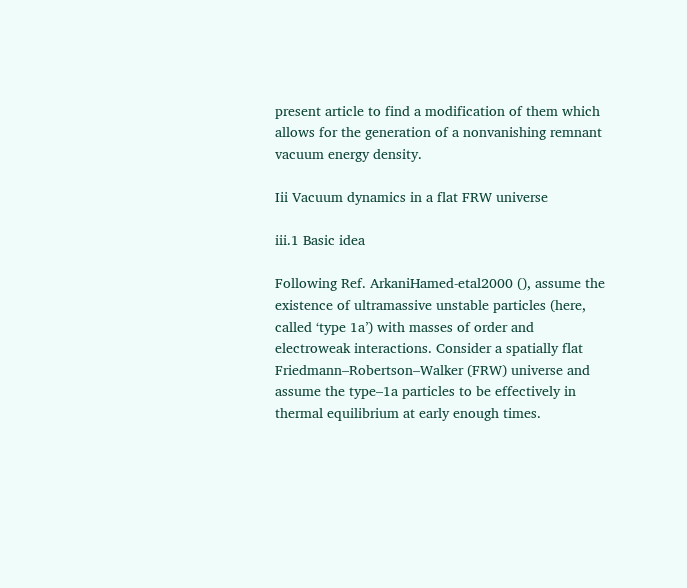present article to find a modification of them which allows for the generation of a nonvanishing remnant vacuum energy density.

Iii Vacuum dynamics in a flat FRW universe

iii.1 Basic idea

Following Ref. ArkaniHamed-etal2000 (), assume the existence of ultramassive unstable particles (here, called ‘type 1a’) with masses of order and electroweak interactions. Consider a spatially flat Friedmann–Robertson–Walker (FRW) universe and assume the type–1a particles to be effectively in thermal equilibrium at early enough times.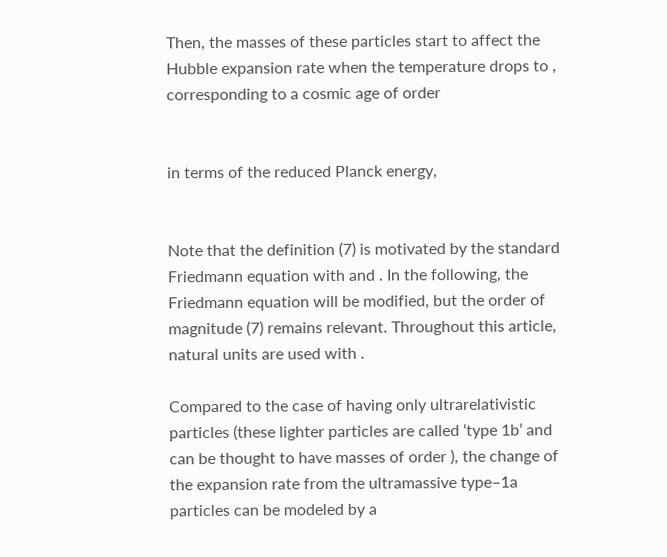Then, the masses of these particles start to affect the Hubble expansion rate when the temperature drops to , corresponding to a cosmic age of order


in terms of the reduced Planck energy,


Note that the definition (7) is motivated by the standard Friedmann equation with and . In the following, the Friedmann equation will be modified, but the order of magnitude (7) remains relevant. Throughout this article, natural units are used with .

Compared to the case of having only ultrarelativistic particles (these lighter particles are called ‘type 1b’ and can be thought to have masses of order ), the change of the expansion rate from the ultramassive type–1a particles can be modeled by a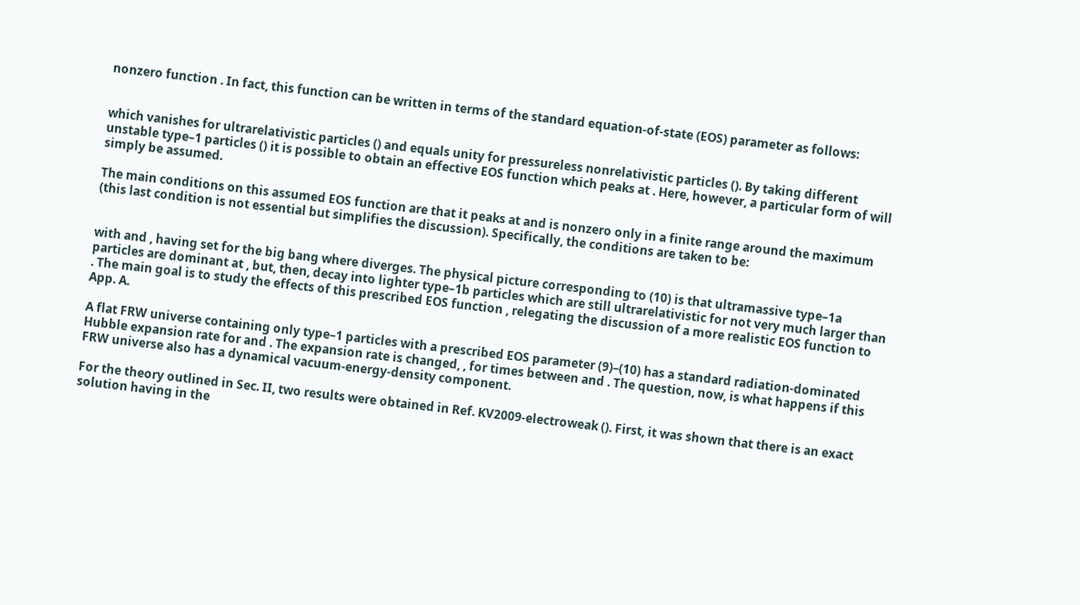nonzero function . In fact, this function can be written in terms of the standard equation-of-state (EOS) parameter as follows:


which vanishes for ultrarelativistic particles () and equals unity for pressureless nonrelativistic particles (). By taking different unstable type–1 particles () it is possible to obtain an effective EOS function which peaks at . Here, however, a particular form of will simply be assumed.

The main conditions on this assumed EOS function are that it peaks at and is nonzero only in a finite range around the maximum (this last condition is not essential but simplifies the discussion). Specifically, the conditions are taken to be:


with and , having set for the big bang where diverges. The physical picture corresponding to (10) is that ultramassive type–1a particles are dominant at , but, then, decay into lighter type–1b particles which are still ultrarelativistic for not very much larger than . The main goal is to study the effects of this prescribed EOS function , relegating the discussion of a more realistic EOS function to App. A.

A flat FRW universe containing only type–1 particles with a prescribed EOS parameter (9)–(10) has a standard radiation-dominated Hubble expansion rate for and . The expansion rate is changed, , for times between and . The question, now, is what happens if this FRW universe also has a dynamical vacuum-energy-density component.

For the theory outlined in Sec. II, two results were obtained in Ref. KV2009-electroweak (). First, it was shown that there is an exact solution having in the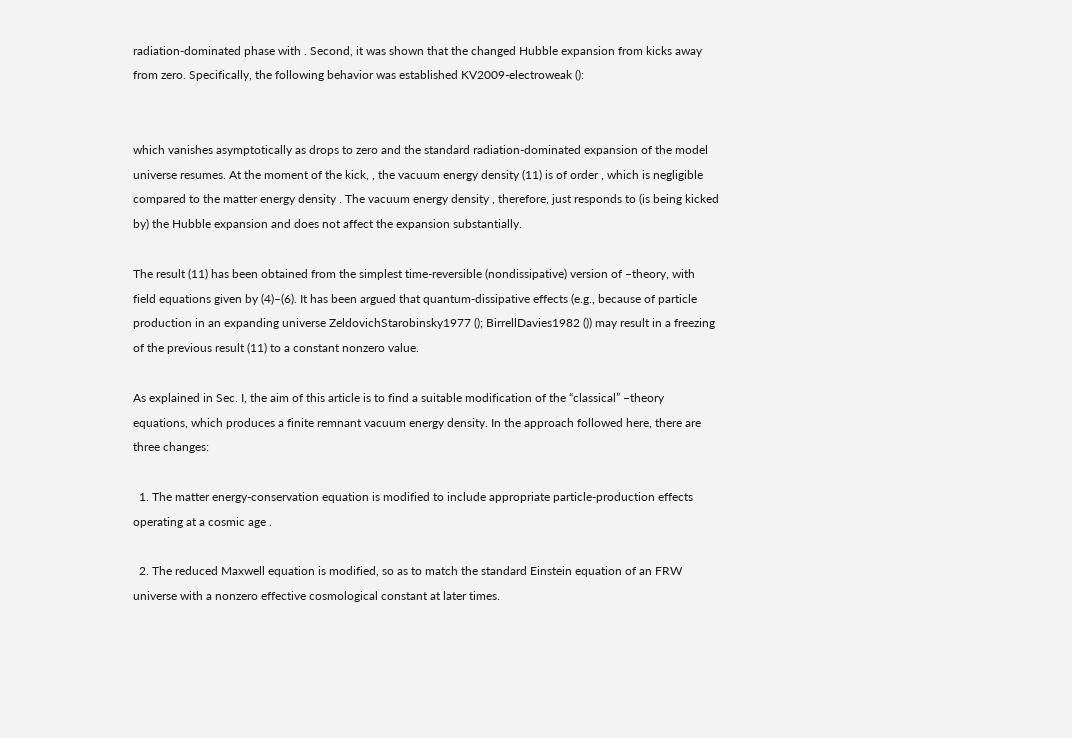radiation-dominated phase with . Second, it was shown that the changed Hubble expansion from kicks away from zero. Specifically, the following behavior was established KV2009-electroweak ():


which vanishes asymptotically as drops to zero and the standard radiation-dominated expansion of the model universe resumes. At the moment of the kick, , the vacuum energy density (11) is of order , which is negligible compared to the matter energy density . The vacuum energy density , therefore, just responds to (is being kicked by) the Hubble expansion and does not affect the expansion substantially.

The result (11) has been obtained from the simplest time-reversible (nondissipative) version of –theory, with field equations given by (4)–(6). It has been argued that quantum-dissipative effects (e.g., because of particle production in an expanding universe ZeldovichStarobinsky1977 (); BirrellDavies1982 ()) may result in a freezing of the previous result (11) to a constant nonzero value.

As explained in Sec. I, the aim of this article is to find a suitable modification of the “classical” –theory equations, which produces a finite remnant vacuum energy density. In the approach followed here, there are three changes:

  1. The matter energy-conservation equation is modified to include appropriate particle-production effects operating at a cosmic age .

  2. The reduced Maxwell equation is modified, so as to match the standard Einstein equation of an FRW universe with a nonzero effective cosmological constant at later times.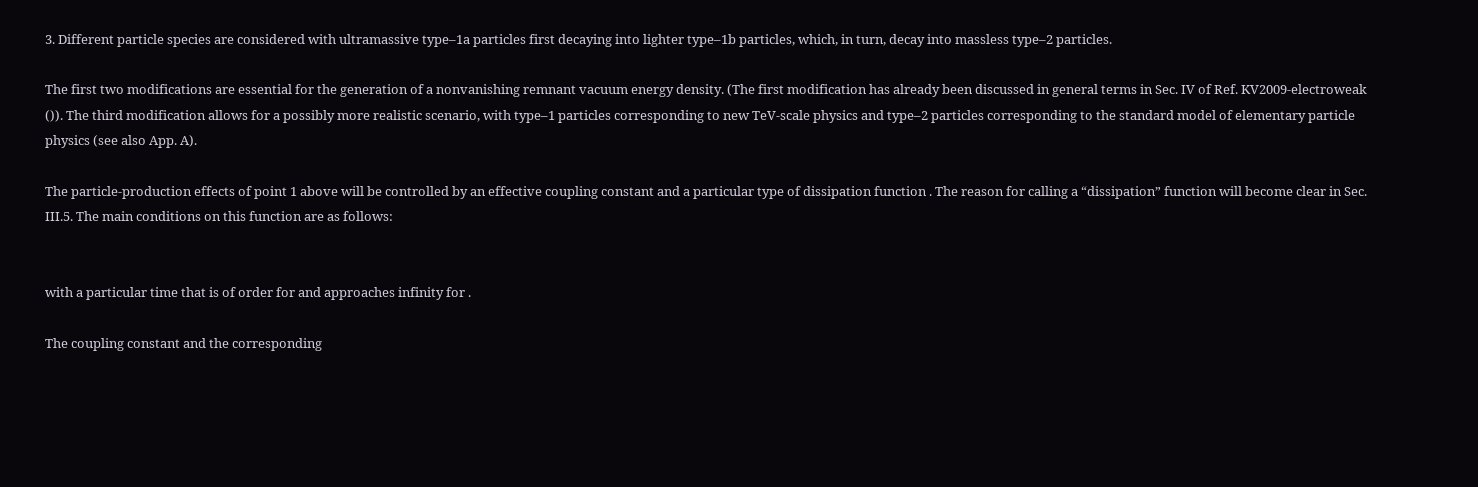3. Different particle species are considered with ultramassive type–1a particles first decaying into lighter type–1b particles, which, in turn, decay into massless type–2 particles.

The first two modifications are essential for the generation of a nonvanishing remnant vacuum energy density. (The first modification has already been discussed in general terms in Sec. IV of Ref. KV2009-electroweak ()). The third modification allows for a possibly more realistic scenario, with type–1 particles corresponding to new TeV-scale physics and type–2 particles corresponding to the standard model of elementary particle physics (see also App. A).

The particle-production effects of point 1 above will be controlled by an effective coupling constant and a particular type of dissipation function . The reason for calling a “dissipation” function will become clear in Sec. III.5. The main conditions on this function are as follows:


with a particular time that is of order for and approaches infinity for .

The coupling constant and the corresponding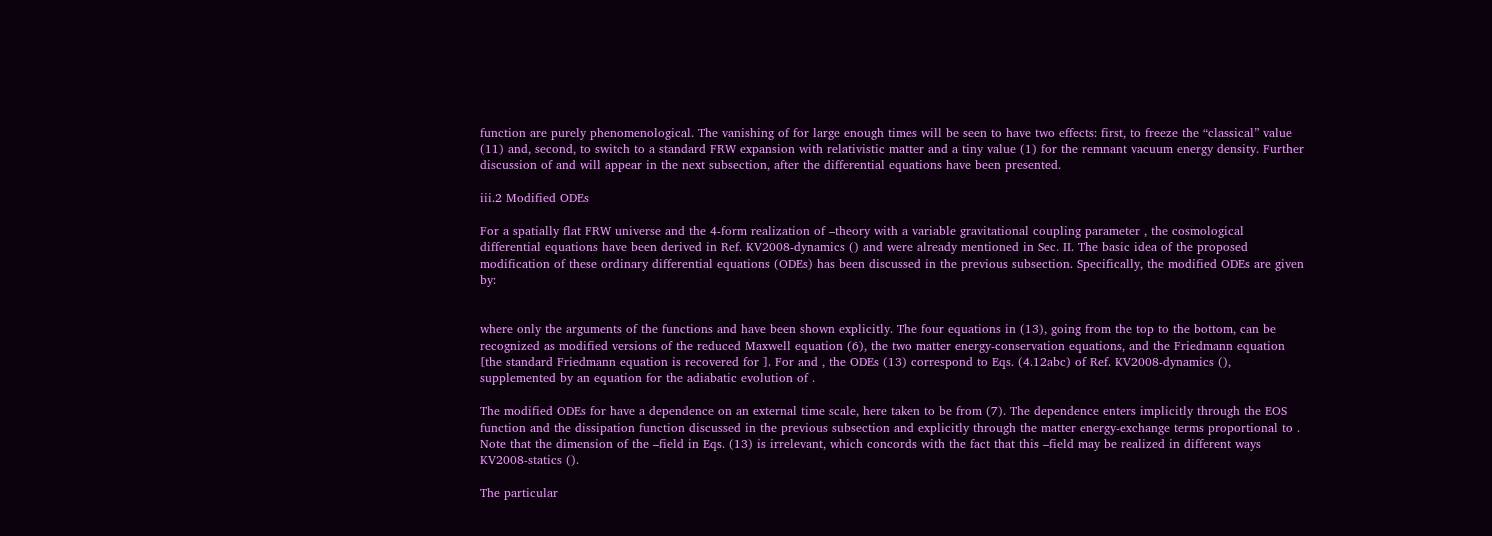function are purely phenomenological. The vanishing of for large enough times will be seen to have two effects: first, to freeze the “classical” value (11) and, second, to switch to a standard FRW expansion with relativistic matter and a tiny value (1) for the remnant vacuum energy density. Further discussion of and will appear in the next subsection, after the differential equations have been presented.

iii.2 Modified ODEs

For a spatially flat FRW universe and the 4-form realization of –theory with a variable gravitational coupling parameter , the cosmological differential equations have been derived in Ref. KV2008-dynamics () and were already mentioned in Sec. II. The basic idea of the proposed modification of these ordinary differential equations (ODEs) has been discussed in the previous subsection. Specifically, the modified ODEs are given by:


where only the arguments of the functions and have been shown explicitly. The four equations in (13), going from the top to the bottom, can be recognized as modified versions of the reduced Maxwell equation (6), the two matter energy-conservation equations, and the Friedmann equation [the standard Friedmann equation is recovered for ]. For and , the ODEs (13) correspond to Eqs. (4.12abc) of Ref. KV2008-dynamics (), supplemented by an equation for the adiabatic evolution of .

The modified ODEs for have a dependence on an external time scale, here taken to be from (7). The dependence enters implicitly through the EOS function and the dissipation function discussed in the previous subsection and explicitly through the matter energy-exchange terms proportional to . Note that the dimension of the –field in Eqs. (13) is irrelevant, which concords with the fact that this –field may be realized in different ways KV2008-statics ().

The particular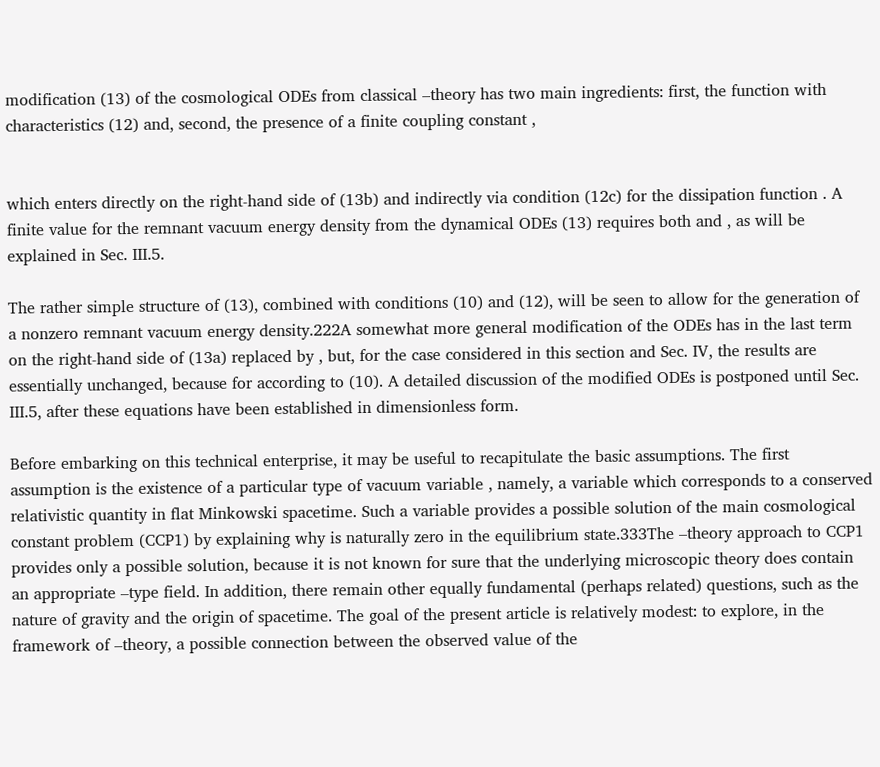modification (13) of the cosmological ODEs from classical –theory has two main ingredients: first, the function with characteristics (12) and, second, the presence of a finite coupling constant ,


which enters directly on the right-hand side of (13b) and indirectly via condition (12c) for the dissipation function . A finite value for the remnant vacuum energy density from the dynamical ODEs (13) requires both and , as will be explained in Sec. III.5.

The rather simple structure of (13), combined with conditions (10) and (12), will be seen to allow for the generation of a nonzero remnant vacuum energy density.222A somewhat more general modification of the ODEs has in the last term on the right-hand side of (13a) replaced by , but, for the case considered in this section and Sec. IV, the results are essentially unchanged, because for according to (10). A detailed discussion of the modified ODEs is postponed until Sec. III.5, after these equations have been established in dimensionless form.

Before embarking on this technical enterprise, it may be useful to recapitulate the basic assumptions. The first assumption is the existence of a particular type of vacuum variable , namely, a variable which corresponds to a conserved relativistic quantity in flat Minkowski spacetime. Such a variable provides a possible solution of the main cosmological constant problem (CCP1) by explaining why is naturally zero in the equilibrium state.333The –theory approach to CCP1 provides only a possible solution, because it is not known for sure that the underlying microscopic theory does contain an appropriate –type field. In addition, there remain other equally fundamental (perhaps related) questions, such as the nature of gravity and the origin of spacetime. The goal of the present article is relatively modest: to explore, in the framework of –theory, a possible connection between the observed value of the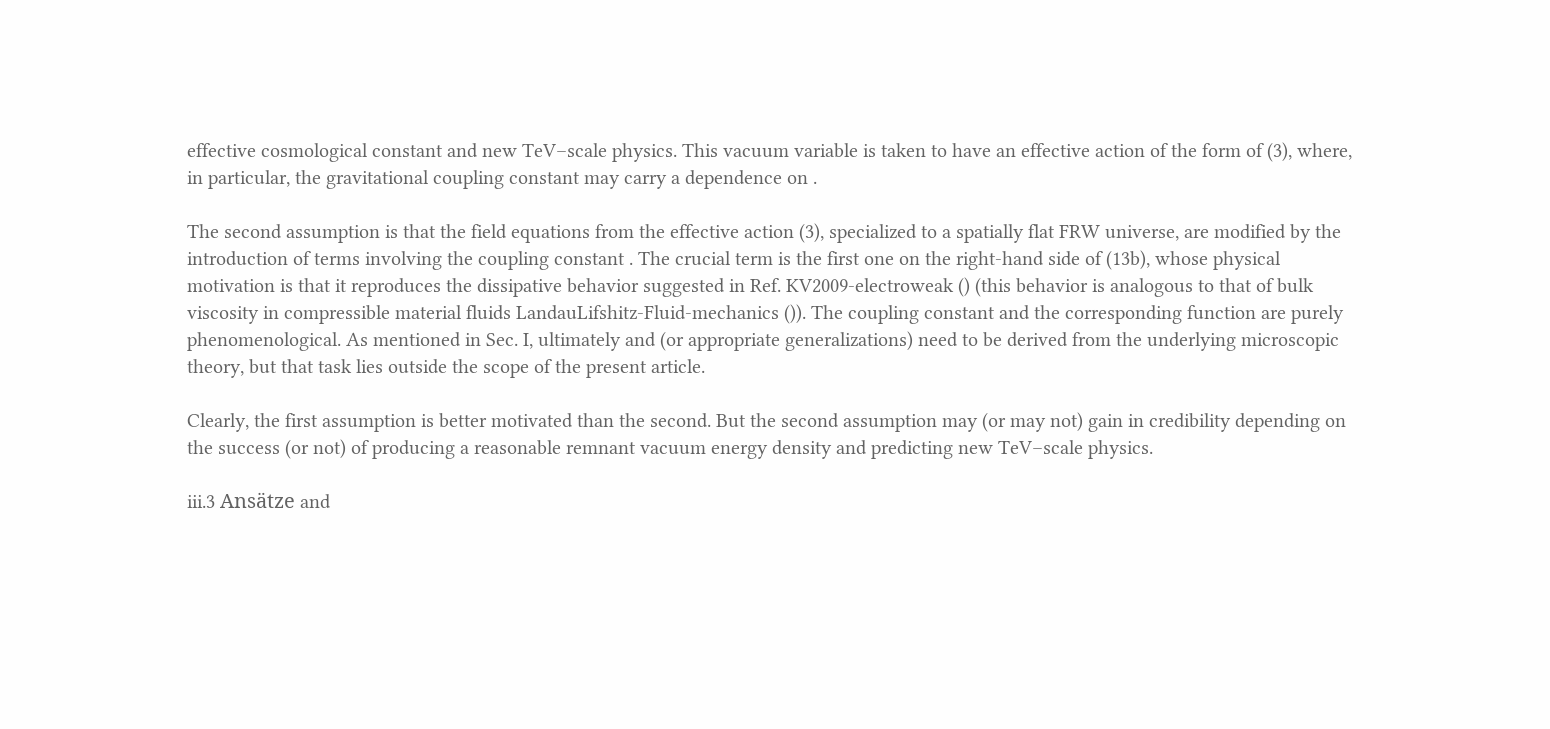effective cosmological constant and new TeV–scale physics. This vacuum variable is taken to have an effective action of the form of (3), where, in particular, the gravitational coupling constant may carry a dependence on .

The second assumption is that the field equations from the effective action (3), specialized to a spatially flat FRW universe, are modified by the introduction of terms involving the coupling constant . The crucial term is the first one on the right-hand side of (13b), whose physical motivation is that it reproduces the dissipative behavior suggested in Ref. KV2009-electroweak () (this behavior is analogous to that of bulk viscosity in compressible material fluids LandauLifshitz-Fluid-mechanics ()). The coupling constant and the corresponding function are purely phenomenological. As mentioned in Sec. I, ultimately and (or appropriate generalizations) need to be derived from the underlying microscopic theory, but that task lies outside the scope of the present article.

Clearly, the first assumption is better motivated than the second. But the second assumption may (or may not) gain in credibility depending on the success (or not) of producing a reasonable remnant vacuum energy density and predicting new TeV–scale physics.

iii.3 Ansätze and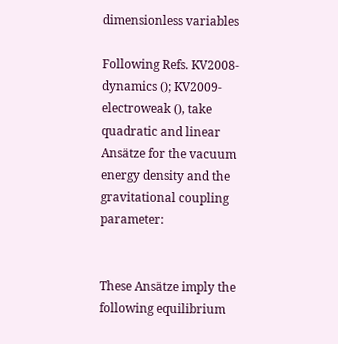dimensionless variables

Following Refs. KV2008-dynamics (); KV2009-electroweak (), take quadratic and linear Ansätze for the vacuum energy density and the gravitational coupling parameter:


These Ansätze imply the following equilibrium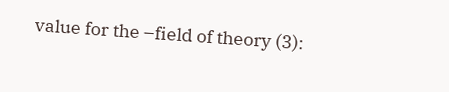value for the –field of theory (3):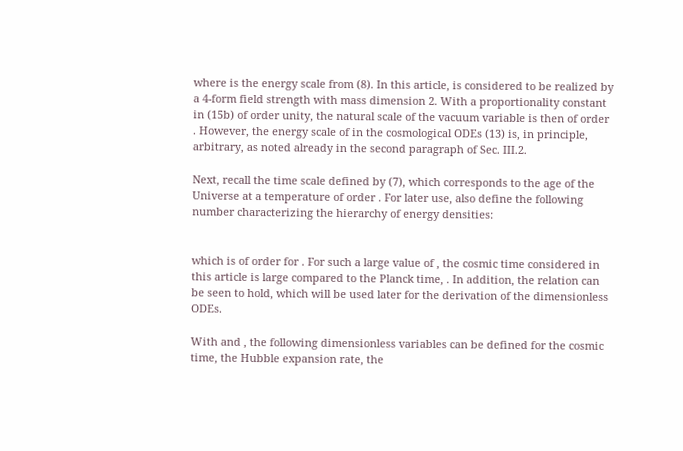where is the energy scale from (8). In this article, is considered to be realized by a 4-form field strength with mass dimension 2. With a proportionality constant in (15b) of order unity, the natural scale of the vacuum variable is then of order . However, the energy scale of in the cosmological ODEs (13) is, in principle, arbitrary, as noted already in the second paragraph of Sec. III.2.

Next, recall the time scale defined by (7), which corresponds to the age of the Universe at a temperature of order . For later use, also define the following number characterizing the hierarchy of energy densities:


which is of order for . For such a large value of , the cosmic time considered in this article is large compared to the Planck time, . In addition, the relation can be seen to hold, which will be used later for the derivation of the dimensionless ODEs.

With and , the following dimensionless variables can be defined for the cosmic time, the Hubble expansion rate, the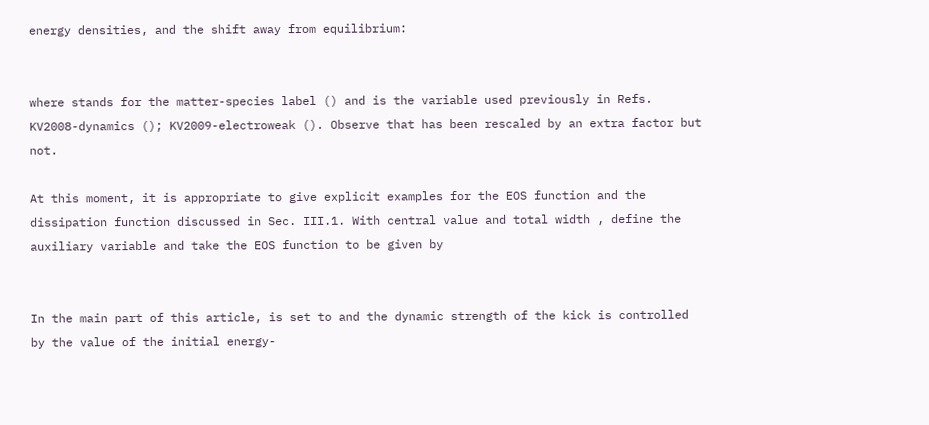energy densities, and the shift away from equilibrium:


where stands for the matter-species label () and is the variable used previously in Refs. KV2008-dynamics (); KV2009-electroweak (). Observe that has been rescaled by an extra factor but not.

At this moment, it is appropriate to give explicit examples for the EOS function and the dissipation function discussed in Sec. III.1. With central value and total width , define the auxiliary variable and take the EOS function to be given by


In the main part of this article, is set to and the dynamic strength of the kick is controlled by the value of the initial energy-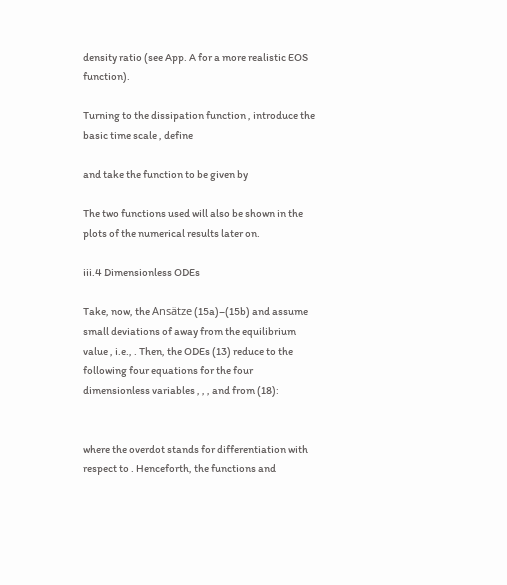density ratio (see App. A for a more realistic EOS function).

Turning to the dissipation function , introduce the basic time scale , define

and take the function to be given by

The two functions used will also be shown in the plots of the numerical results later on.

iii.4 Dimensionless ODEs

Take, now, the Ansätze (15a)–(15b) and assume small deviations of away from the equilibrium value , i.e., . Then, the ODEs (13) reduce to the following four equations for the four dimensionless variables , , , and from (18):


where the overdot stands for differentiation with respect to . Henceforth, the functions and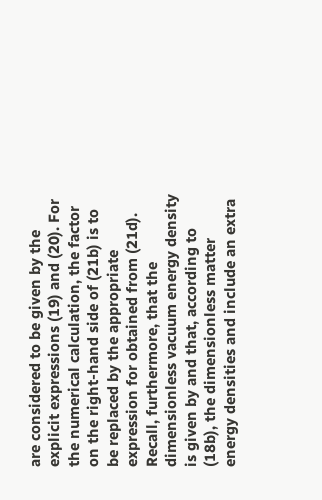are considered to be given by the explicit expressions (19) and (20). For the numerical calculation, the factor on the right-hand side of (21b) is to be replaced by the appropriate expression for obtained from (21d). Recall, furthermore, that the dimensionless vacuum energy density is given by and that, according to (18b), the dimensionless matter energy densities and include an extra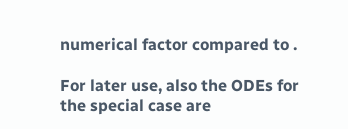numerical factor compared to .

For later use, also the ODEs for the special case are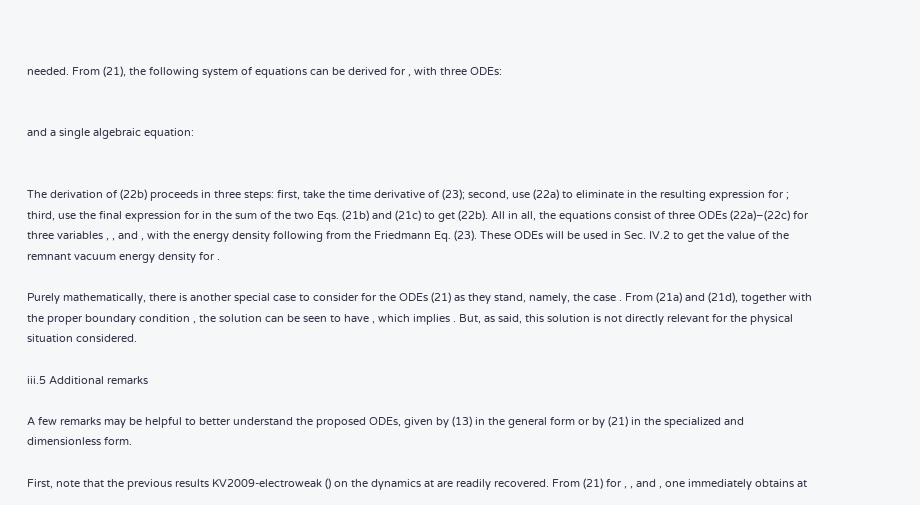needed. From (21), the following system of equations can be derived for , with three ODEs:


and a single algebraic equation:


The derivation of (22b) proceeds in three steps: first, take the time derivative of (23); second, use (22a) to eliminate in the resulting expression for ; third, use the final expression for in the sum of the two Eqs. (21b) and (21c) to get (22b). All in all, the equations consist of three ODEs (22a)–(22c) for three variables , , and , with the energy density following from the Friedmann Eq. (23). These ODEs will be used in Sec. IV.2 to get the value of the remnant vacuum energy density for .

Purely mathematically, there is another special case to consider for the ODEs (21) as they stand, namely, the case . From (21a) and (21d), together with the proper boundary condition , the solution can be seen to have , which implies . But, as said, this solution is not directly relevant for the physical situation considered.

iii.5 Additional remarks

A few remarks may be helpful to better understand the proposed ODEs, given by (13) in the general form or by (21) in the specialized and dimensionless form.

First, note that the previous results KV2009-electroweak () on the dynamics at are readily recovered. From (21) for , , and , one immediately obtains at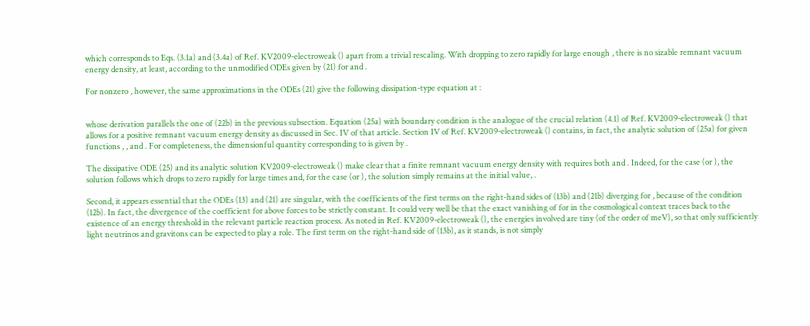which corresponds to Eqs. (3.1a) and (3.4a) of Ref. KV2009-electroweak () apart from a trivial rescaling. With dropping to zero rapidly for large enough , there is no sizable remnant vacuum energy density, at least, according to the unmodified ODEs given by (21) for and .

For nonzero , however, the same approximations in the ODEs (21) give the following dissipation-type equation at :


whose derivation parallels the one of (22b) in the previous subsection. Equation (25a) with boundary condition is the analogue of the crucial relation (4.1) of Ref. KV2009-electroweak () that allows for a positive remnant vacuum energy density as discussed in Sec. IV of that article. Section IV of Ref. KV2009-electroweak () contains, in fact, the analytic solution of (25a) for given functions , , and . For completeness, the dimensionful quantity corresponding to is given by .

The dissipative ODE (25) and its analytic solution KV2009-electroweak () make clear that a finite remnant vacuum energy density with requires both and . Indeed, for the case (or ), the solution follows which drops to zero rapidly for large times and, for the case (or ), the solution simply remains at the initial value, .

Second, it appears essential that the ODEs (13) and (21) are singular, with the coefficients of the first terms on the right-hand sides of (13b) and (21b) diverging for , because of the condition (12b). In fact, the divergence of the coefficient for above forces to be strictly constant. It could very well be that the exact vanishing of for in the cosmological context traces back to the existence of an energy threshold in the relevant particle reaction process. As noted in Ref. KV2009-electroweak (), the energies involved are tiny (of the order of meV), so that only sufficiently light neutrinos and gravitons can be expected to play a role. The first term on the right-hand side of (13b), as it stands, is not simply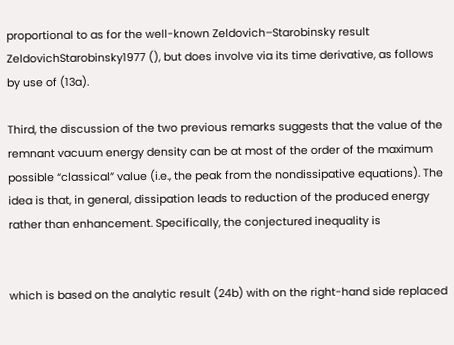proportional to as for the well-known Zeldovich–Starobinsky result ZeldovichStarobinsky1977 (), but does involve via its time derivative, as follows by use of (13a).

Third, the discussion of the two previous remarks suggests that the value of the remnant vacuum energy density can be at most of the order of the maximum possible “classical” value (i.e., the peak from the nondissipative equations). The idea is that, in general, dissipation leads to reduction of the produced energy rather than enhancement. Specifically, the conjectured inequality is


which is based on the analytic result (24b) with on the right-hand side replaced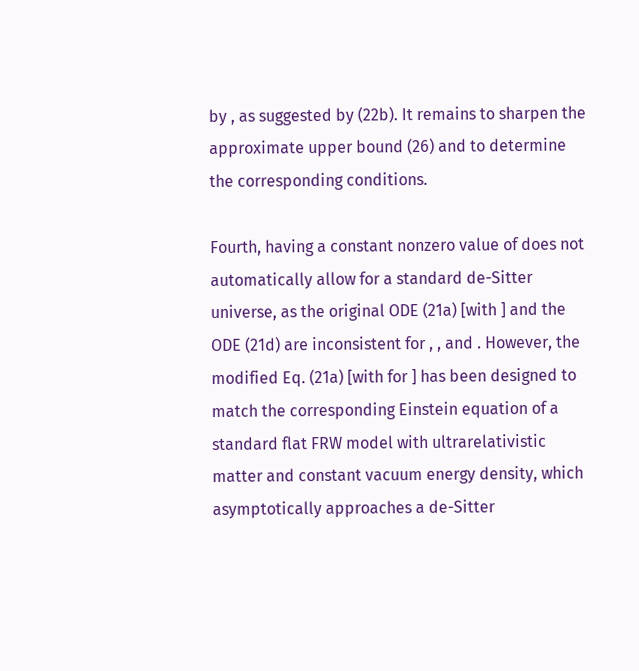by , as suggested by (22b). It remains to sharpen the approximate upper bound (26) and to determine the corresponding conditions.

Fourth, having a constant nonzero value of does not automatically allow for a standard de-Sitter universe, as the original ODE (21a) [with ] and the ODE (21d) are inconsistent for , , and . However, the modified Eq. (21a) [with for ] has been designed to match the corresponding Einstein equation of a standard flat FRW model with ultrarelativistic matter and constant vacuum energy density, which asymptotically approaches a de-Sitter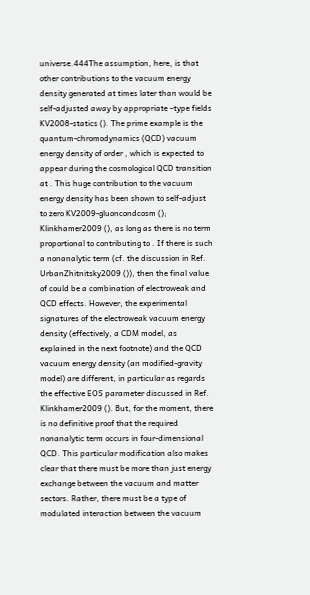universe.444The assumption, here, is that other contributions to the vacuum energy density generated at times later than would be self-adjusted away by appropriate –type fields KV2008-statics (). The prime example is the quantum-chromodynamics (QCD) vacuum energy density of order , which is expected to appear during the cosmological QCD transition at . This huge contribution to the vacuum energy density has been shown to self-adjust to zero KV2009-gluoncondcosm (); Klinkhamer2009 (), as long as there is no term proportional to contributing to . If there is such a nonanalytic term (cf. the discussion in Ref. UrbanZhitnitsky2009 ()), then the final value of could be a combination of electroweak and QCD effects. However, the experimental signatures of the electroweak vacuum energy density (effectively, a CDM model, as explained in the next footnote) and the QCD vacuum energy density (an modified-gravity model) are different, in particular as regards the effective EOS parameter discussed in Ref. Klinkhamer2009 (). But, for the moment, there is no definitive proof that the required nonanalytic term occurs in four-dimensional QCD. This particular modification also makes clear that there must be more than just energy exchange between the vacuum and matter sectors. Rather, there must be a type of modulated interaction between the vacuum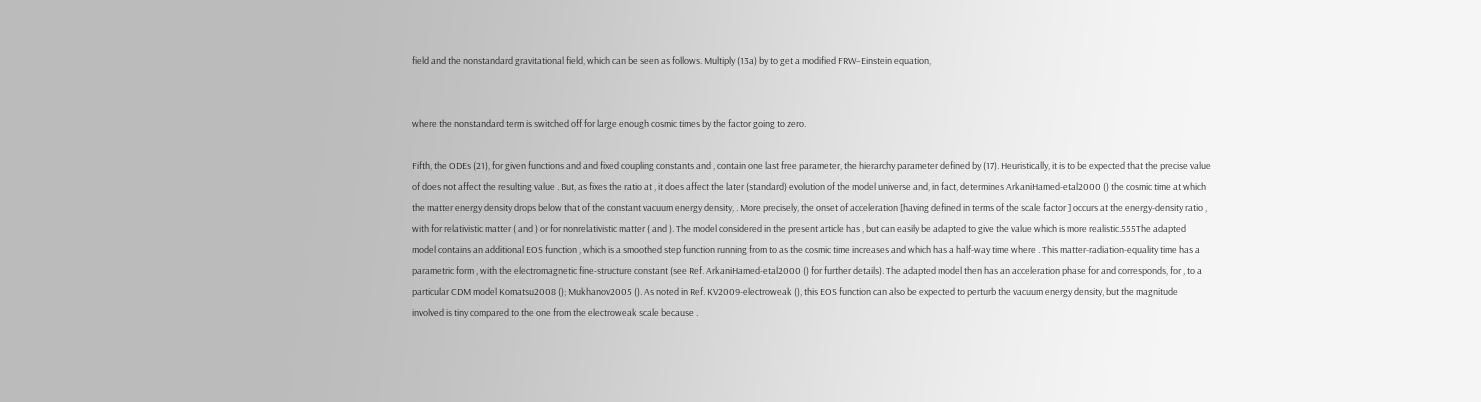field and the nonstandard gravitational field, which can be seen as follows. Multiply (13a) by to get a modified FRW–Einstein equation,


where the nonstandard term is switched off for large enough cosmic times by the factor going to zero.

Fifth, the ODEs (21), for given functions and and fixed coupling constants and , contain one last free parameter, the hierarchy parameter defined by (17). Heuristically, it is to be expected that the precise value of does not affect the resulting value . But, as fixes the ratio at , it does affect the later (standard) evolution of the model universe and, in fact, determines ArkaniHamed-etal2000 () the cosmic time at which the matter energy density drops below that of the constant vacuum energy density, . More precisely, the onset of acceleration [having defined in terms of the scale factor ] occurs at the energy-density ratio , with for relativistic matter ( and ) or for nonrelativistic matter ( and ). The model considered in the present article has , but can easily be adapted to give the value which is more realistic.555The adapted model contains an additional EOS function , which is a smoothed step function running from to as the cosmic time increases and which has a half-way time where . This matter-radiation-equality time has a parametric form , with the electromagnetic fine-structure constant (see Ref. ArkaniHamed-etal2000 () for further details). The adapted model then has an acceleration phase for and corresponds, for , to a particular CDM model Komatsu2008 (); Mukhanov2005 (). As noted in Ref. KV2009-electroweak (), this EOS function can also be expected to perturb the vacuum energy density, but the magnitude involved is tiny compared to the one from the electroweak scale because .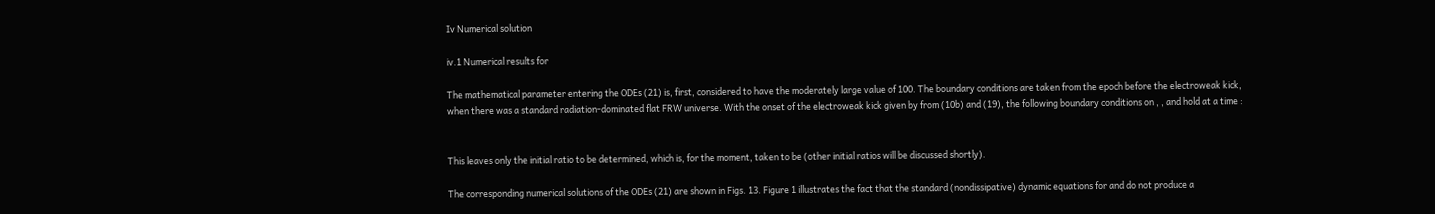Iv Numerical solution

iv.1 Numerical results for

The mathematical parameter entering the ODEs (21) is, first, considered to have the moderately large value of 100. The boundary conditions are taken from the epoch before the electroweak kick, when there was a standard radiation-dominated flat FRW universe. With the onset of the electroweak kick given by from (10b) and (19), the following boundary conditions on , , and hold at a time :


This leaves only the initial ratio to be determined, which is, for the moment, taken to be (other initial ratios will be discussed shortly).

The corresponding numerical solutions of the ODEs (21) are shown in Figs. 13. Figure 1 illustrates the fact that the standard (nondissipative) dynamic equations for and do not produce a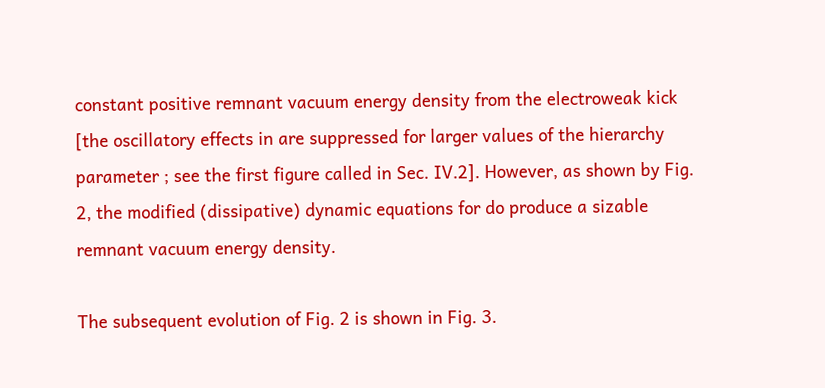constant positive remnant vacuum energy density from the electroweak kick [the oscillatory effects in are suppressed for larger values of the hierarchy parameter ; see the first figure called in Sec. IV.2]. However, as shown by Fig. 2, the modified (dissipative) dynamic equations for do produce a sizable remnant vacuum energy density.

The subsequent evolution of Fig. 2 is shown in Fig. 3.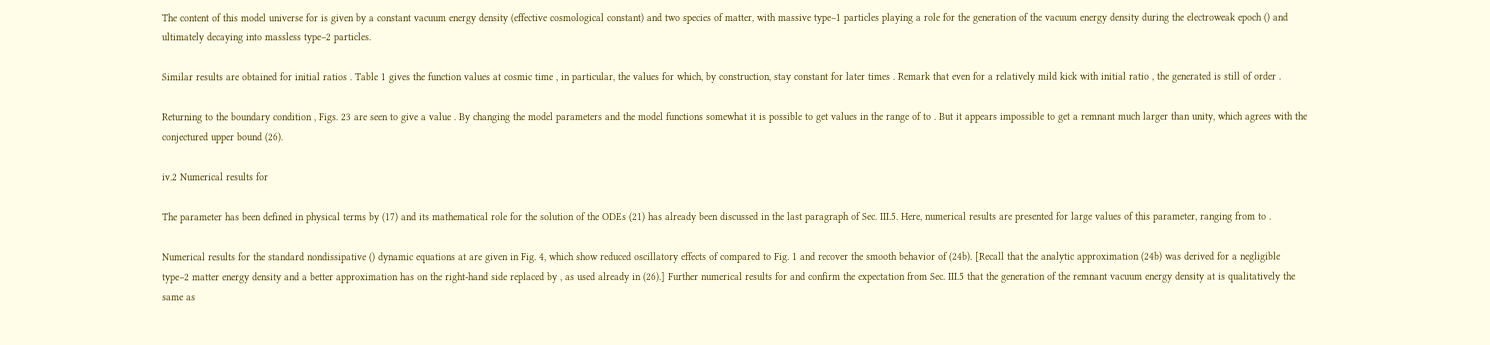The content of this model universe for is given by a constant vacuum energy density (effective cosmological constant) and two species of matter, with massive type–1 particles playing a role for the generation of the vacuum energy density during the electroweak epoch () and ultimately decaying into massless type–2 particles.

Similar results are obtained for initial ratios . Table 1 gives the function values at cosmic time , in particular, the values for which, by construction, stay constant for later times . Remark that even for a relatively mild kick with initial ratio , the generated is still of order .

Returning to the boundary condition , Figs. 23 are seen to give a value . By changing the model parameters and the model functions somewhat it is possible to get values in the range of to . But it appears impossible to get a remnant much larger than unity, which agrees with the conjectured upper bound (26).

iv.2 Numerical results for

The parameter has been defined in physical terms by (17) and its mathematical role for the solution of the ODEs (21) has already been discussed in the last paragraph of Sec. III.5. Here, numerical results are presented for large values of this parameter, ranging from to .

Numerical results for the standard nondissipative () dynamic equations at are given in Fig. 4, which show reduced oscillatory effects of compared to Fig. 1 and recover the smooth behavior of (24b). [Recall that the analytic approximation (24b) was derived for a negligible type–2 matter energy density and a better approximation has on the right-hand side replaced by , as used already in (26).] Further numerical results for and confirm the expectation from Sec. III.5 that the generation of the remnant vacuum energy density at is qualitatively the same as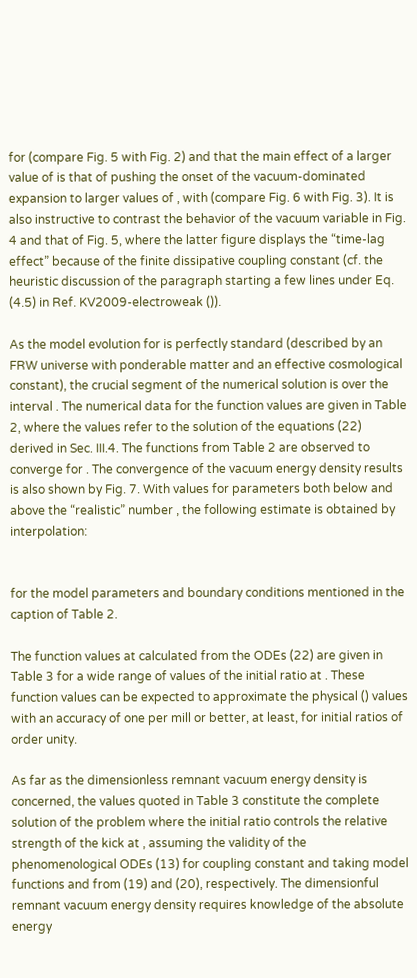for (compare Fig. 5 with Fig. 2) and that the main effect of a larger value of is that of pushing the onset of the vacuum-dominated expansion to larger values of , with (compare Fig. 6 with Fig. 3). It is also instructive to contrast the behavior of the vacuum variable in Fig. 4 and that of Fig. 5, where the latter figure displays the “time-lag effect” because of the finite dissipative coupling constant (cf. the heuristic discussion of the paragraph starting a few lines under Eq. (4.5) in Ref. KV2009-electroweak ()).

As the model evolution for is perfectly standard (described by an FRW universe with ponderable matter and an effective cosmological constant), the crucial segment of the numerical solution is over the interval . The numerical data for the function values are given in Table 2, where the values refer to the solution of the equations (22) derived in Sec. III.4. The functions from Table 2 are observed to converge for . The convergence of the vacuum energy density results is also shown by Fig. 7. With values for parameters both below and above the “realistic” number , the following estimate is obtained by interpolation:


for the model parameters and boundary conditions mentioned in the caption of Table 2.

The function values at calculated from the ODEs (22) are given in Table 3 for a wide range of values of the initial ratio at . These function values can be expected to approximate the physical () values with an accuracy of one per mill or better, at least, for initial ratios of order unity.

As far as the dimensionless remnant vacuum energy density is concerned, the values quoted in Table 3 constitute the complete solution of the problem where the initial ratio controls the relative strength of the kick at , assuming the validity of the phenomenological ODEs (13) for coupling constant and taking model functions and from (19) and (20), respectively. The dimensionful remnant vacuum energy density requires knowledge of the absolute energy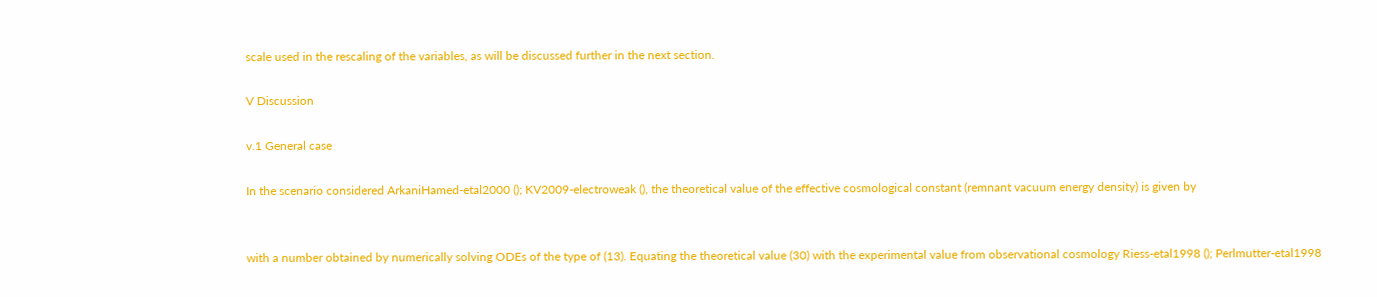scale used in the rescaling of the variables, as will be discussed further in the next section.

V Discussion

v.1 General case

In the scenario considered ArkaniHamed-etal2000 (); KV2009-electroweak (), the theoretical value of the effective cosmological constant (remnant vacuum energy density) is given by


with a number obtained by numerically solving ODEs of the type of (13). Equating the theoretical value (30) with the experimental value from observational cosmology Riess-etal1998 (); Perlmutter-etal1998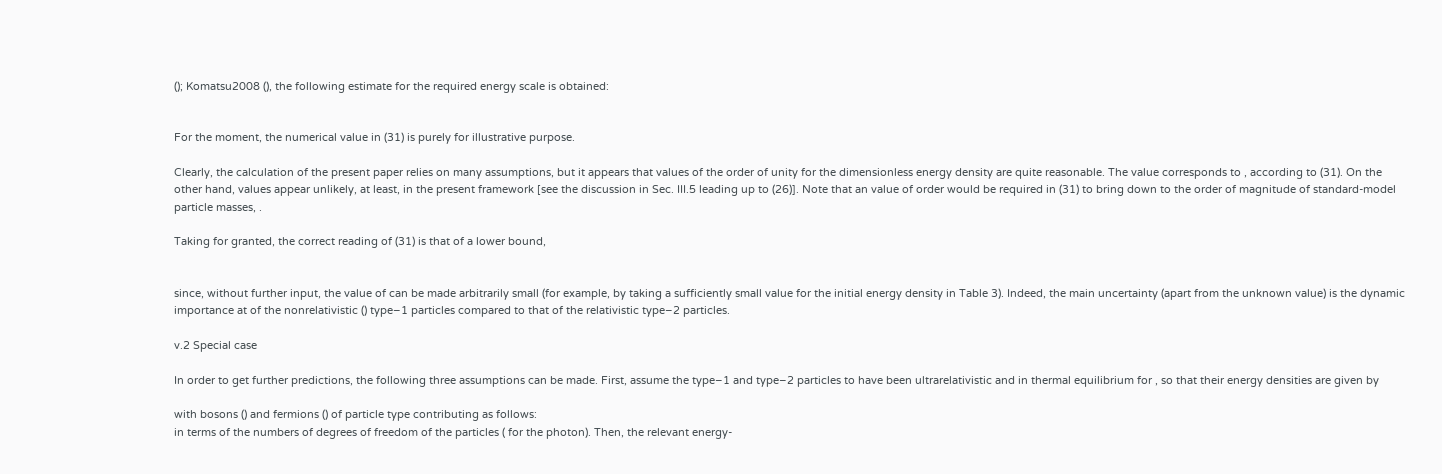(); Komatsu2008 (), the following estimate for the required energy scale is obtained:


For the moment, the numerical value in (31) is purely for illustrative purpose.

Clearly, the calculation of the present paper relies on many assumptions, but it appears that values of the order of unity for the dimensionless energy density are quite reasonable. The value corresponds to , according to (31). On the other hand, values appear unlikely, at least, in the present framework [see the discussion in Sec. III.5 leading up to (26)]. Note that an value of order would be required in (31) to bring down to the order of magnitude of standard-model particle masses, .

Taking for granted, the correct reading of (31) is that of a lower bound,


since, without further input, the value of can be made arbitrarily small (for example, by taking a sufficiently small value for the initial energy density in Table 3). Indeed, the main uncertainty (apart from the unknown value) is the dynamic importance at of the nonrelativistic () type–1 particles compared to that of the relativistic type–2 particles.

v.2 Special case

In order to get further predictions, the following three assumptions can be made. First, assume the type–1 and type–2 particles to have been ultrarelativistic and in thermal equilibrium for , so that their energy densities are given by

with bosons () and fermions () of particle type contributing as follows:
in terms of the numbers of degrees of freedom of the particles ( for the photon). Then, the relevant energy-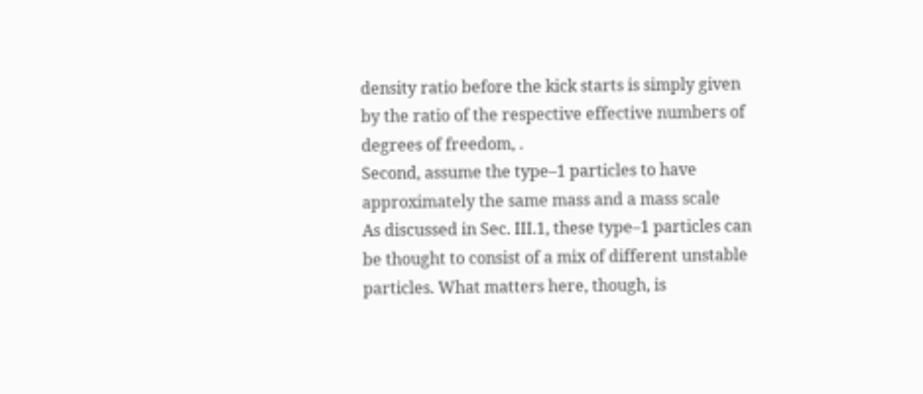density ratio before the kick starts is simply given by the ratio of the respective effective numbers of degrees of freedom, .
Second, assume the type–1 particles to have approximately the same mass and a mass scale
As discussed in Sec. III.1, these type–1 particles can be thought to consist of a mix of different unstable particles. What matters here, though, is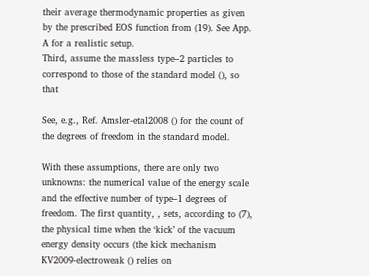their average thermodynamic properties as given by the prescribed EOS function from (19). See App. A for a realistic setup.
Third, assume the massless type–2 particles to correspond to those of the standard model (), so that

See, e.g., Ref. Amsler-etal2008 () for the count of the degrees of freedom in the standard model.

With these assumptions, there are only two unknowns: the numerical value of the energy scale and the effective number of type–1 degrees of freedom. The first quantity, , sets, according to (7), the physical time when the ‘kick’ of the vacuum energy density occurs (the kick mechanism KV2009-electroweak () relies on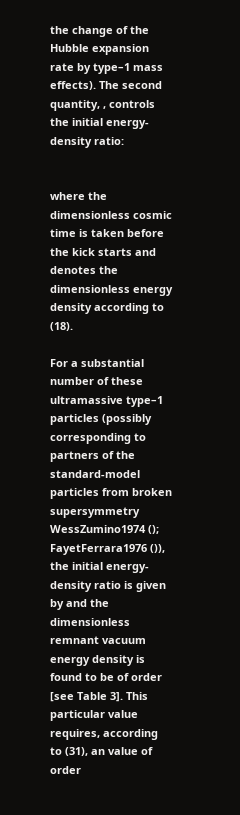the change of the Hubble expansion rate by type–1 mass effects). The second quantity, , controls the initial energy-density ratio:


where the dimensionless cosmic time is taken before the kick starts and denotes the dimensionless energy density according to (18).

For a substantial number of these ultramassive type–1 particles (possibly corresponding to partners of the standard-model particles from broken supersymmetry WessZumino1974 (); FayetFerrara1976 ()), the initial energy-density ratio is given by and the dimensionless remnant vacuum energy density is found to be of order [see Table 3]. This particular value requires, according to (31), an value of order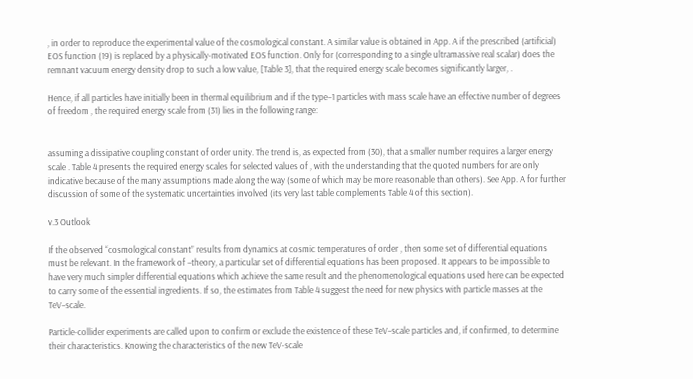, in order to reproduce the experimental value of the cosmological constant. A similar value is obtained in App. A if the prescribed (artificial) EOS function (19) is replaced by a physically-motivated EOS function. Only for (corresponding to a single ultramassive real scalar) does the remnant vacuum energy density drop to such a low value, [Table 3], that the required energy scale becomes significantly larger, .

Hence, if all particles have initially been in thermal equilibrium and if the type–1 particles with mass scale have an effective number of degrees of freedom , the required energy scale from (31) lies in the following range:


assuming a dissipative coupling constant of order unity. The trend is, as expected from (30), that a smaller number requires a larger energy scale . Table 4 presents the required energy scales for selected values of , with the understanding that the quoted numbers for are only indicative because of the many assumptions made along the way (some of which may be more reasonable than others). See App. A for further discussion of some of the systematic uncertainties involved (its very last table complements Table 4 of this section).

v.3 Outlook

If the observed “cosmological constant” results from dynamics at cosmic temperatures of order , then some set of differential equations must be relevant. In the framework of –theory, a particular set of differential equations has been proposed. It appears to be impossible to have very much simpler differential equations which achieve the same result and the phenomenological equations used here can be expected to carry some of the essential ingredients. If so, the estimates from Table 4 suggest the need for new physics with particle masses at the TeV–scale.

Particle-collider experiments are called upon to confirm or exclude the existence of these TeV–scale particles and, if confirmed, to determine their characteristics. Knowing the characteristics of the new TeV-scale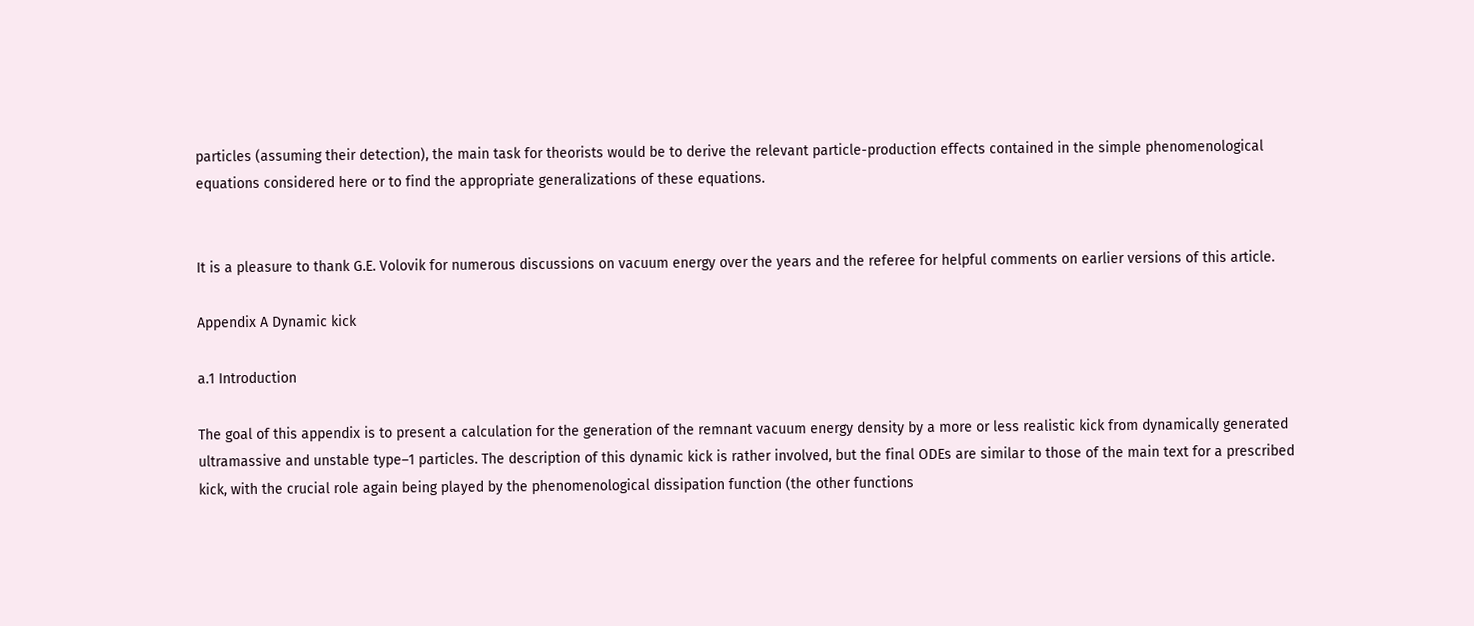particles (assuming their detection), the main task for theorists would be to derive the relevant particle-production effects contained in the simple phenomenological equations considered here or to find the appropriate generalizations of these equations.


It is a pleasure to thank G.E. Volovik for numerous discussions on vacuum energy over the years and the referee for helpful comments on earlier versions of this article.

Appendix A Dynamic kick

a.1 Introduction

The goal of this appendix is to present a calculation for the generation of the remnant vacuum energy density by a more or less realistic kick from dynamically generated ultramassive and unstable type–1 particles. The description of this dynamic kick is rather involved, but the final ODEs are similar to those of the main text for a prescribed kick, with the crucial role again being played by the phenomenological dissipation function (the other functions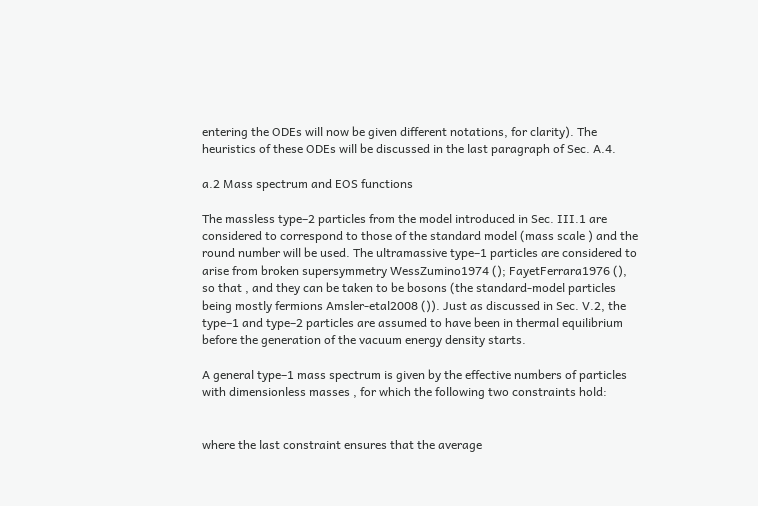entering the ODEs will now be given different notations, for clarity). The heuristics of these ODEs will be discussed in the last paragraph of Sec. A.4.

a.2 Mass spectrum and EOS functions

The massless type–2 particles from the model introduced in Sec. III.1 are considered to correspond to those of the standard model (mass scale ) and the round number will be used. The ultramassive type–1 particles are considered to arise from broken supersymmetry WessZumino1974 (); FayetFerrara1976 (), so that , and they can be taken to be bosons (the standard-model particles being mostly fermions Amsler-etal2008 ()). Just as discussed in Sec. V.2, the type–1 and type–2 particles are assumed to have been in thermal equilibrium before the generation of the vacuum energy density starts.

A general type–1 mass spectrum is given by the effective numbers of particles with dimensionless masses , for which the following two constraints hold:


where the last constraint ensures that the average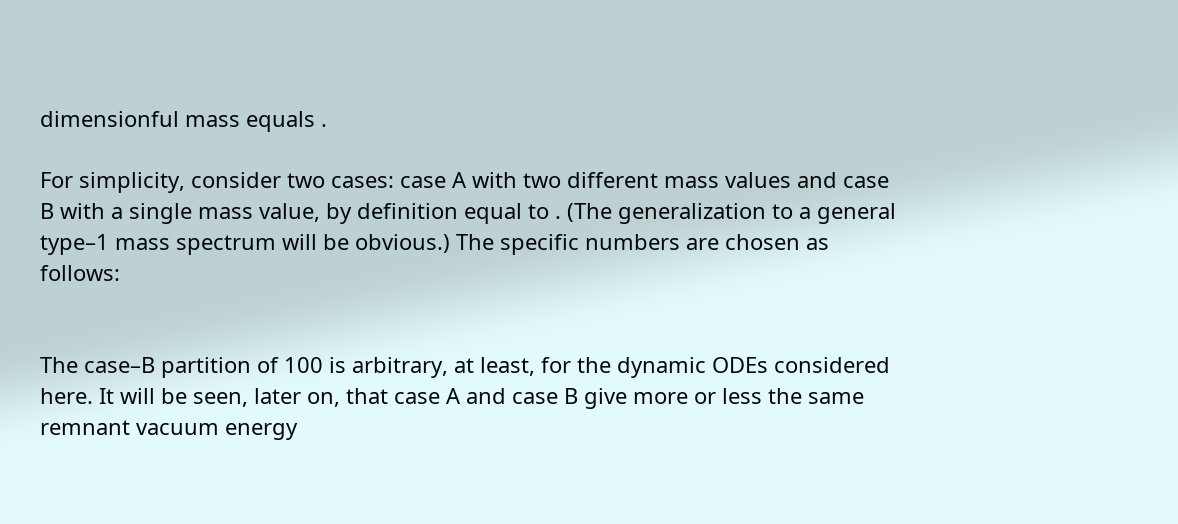dimensionful mass equals .

For simplicity, consider two cases: case A with two different mass values and case B with a single mass value, by definition equal to . (The generalization to a general type–1 mass spectrum will be obvious.) The specific numbers are chosen as follows:


The case–B partition of 100 is arbitrary, at least, for the dynamic ODEs considered here. It will be seen, later on, that case A and case B give more or less the same remnant vacuum energy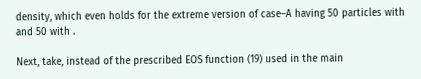density, which even holds for the extreme version of case–A having 50 particles with and 50 with .

Next, take, instead of the prescribed EOS function (19) used in the main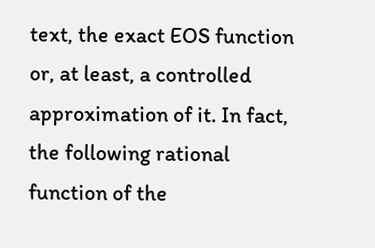text, the exact EOS function or, at least, a controlled approximation of it. In fact, the following rational function of the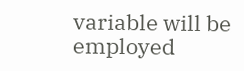variable will be employed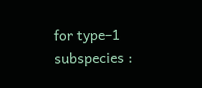for type–1 subspecies :